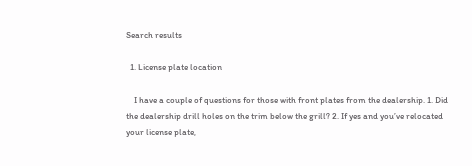Search results

  1. License plate location

    I have a couple of questions for those with front plates from the dealership. 1. Did the dealership drill holes on the trim below the grill? 2. If yes and you’ve relocated your license plate,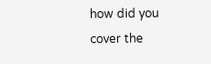how did you cover the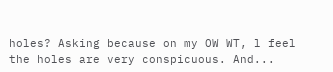holes? Asking because on my OW WT, l feel the holes are very conspicuous. And...